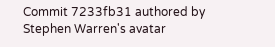Commit 7233fb31 authored by Stephen Warren's avatar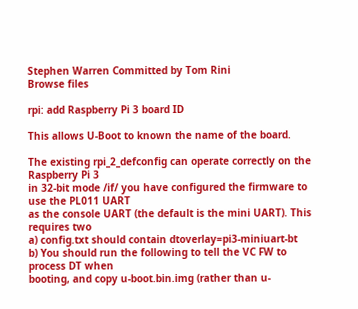Stephen Warren Committed by Tom Rini
Browse files

rpi: add Raspberry Pi 3 board ID

This allows U-Boot to known the name of the board.

The existing rpi_2_defconfig can operate correctly on the Raspberry Pi 3
in 32-bit mode /if/ you have configured the firmware to use the PL011 UART
as the console UART (the default is the mini UART). This requires two
a) config.txt should contain dtoverlay=pi3-miniuart-bt
b) You should run the following to tell the VC FW to process DT when
booting, and copy u-boot.bin.img (rather than u-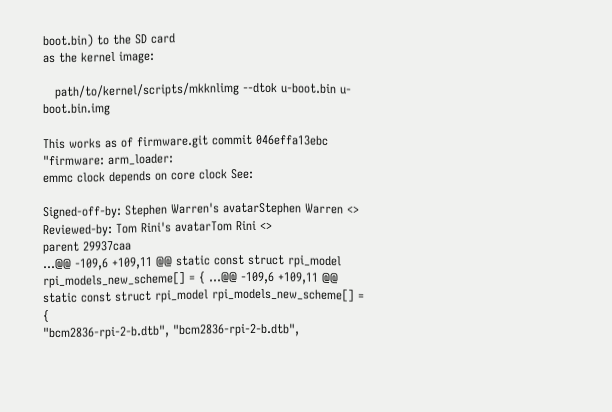boot.bin) to the SD card
as the kernel image:

   path/to/kernel/scripts/mkknlimg --dtok u-boot.bin u-boot.bin.img

This works as of firmware.git commit 046effa13ebc "firmware: arm_loader:
emmc clock depends on core clock See:

Signed-off-by: Stephen Warren's avatarStephen Warren <>
Reviewed-by: Tom Rini's avatarTom Rini <>
parent 29937caa
...@@ -109,6 +109,11 @@ static const struct rpi_model rpi_models_new_scheme[] = { ...@@ -109,6 +109,11 @@ static const struct rpi_model rpi_models_new_scheme[] = {
"bcm2836-rpi-2-b.dtb", "bcm2836-rpi-2-b.dtb",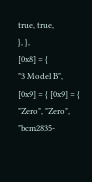true, true,
}, },
[0x8] = {
"3 Model B",
[0x9] = { [0x9] = {
"Zero", "Zero",
"bcm2835-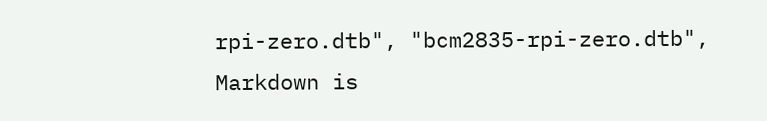rpi-zero.dtb", "bcm2835-rpi-zero.dtb",
Markdown is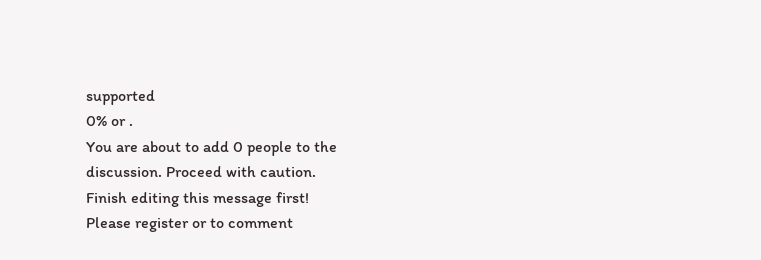supported
0% or .
You are about to add 0 people to the discussion. Proceed with caution.
Finish editing this message first!
Please register or to comment